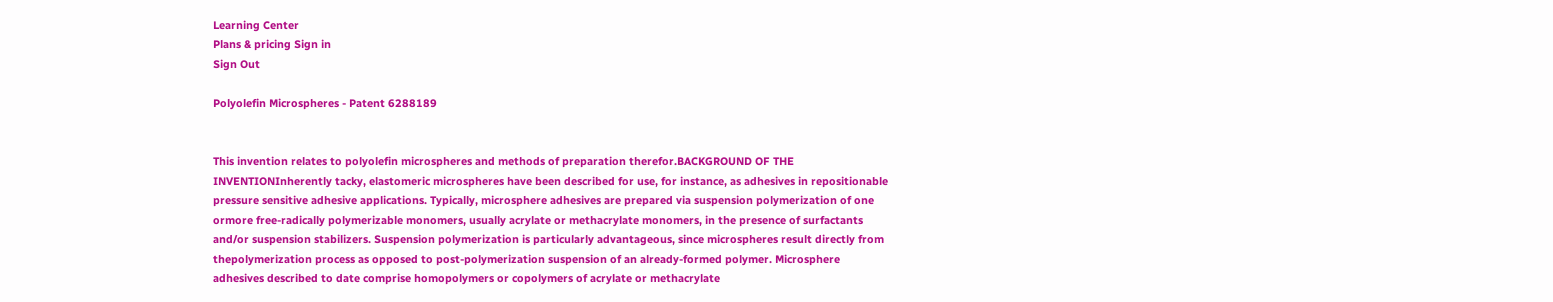Learning Center
Plans & pricing Sign in
Sign Out

Polyolefin Microspheres - Patent 6288189


This invention relates to polyolefin microspheres and methods of preparation therefor.BACKGROUND OF THE INVENTIONInherently tacky, elastomeric microspheres have been described for use, for instance, as adhesives in repositionable pressure sensitive adhesive applications. Typically, microsphere adhesives are prepared via suspension polymerization of one ormore free-radically polymerizable monomers, usually acrylate or methacrylate monomers, in the presence of surfactants and/or suspension stabilizers. Suspension polymerization is particularly advantageous, since microspheres result directly from thepolymerization process as opposed to post-polymerization suspension of an already-formed polymer. Microsphere adhesives described to date comprise homopolymers or copolymers of acrylate or methacrylate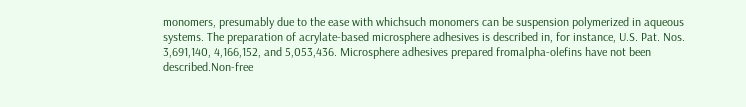monomers, presumably due to the ease with whichsuch monomers can be suspension polymerized in aqueous systems. The preparation of acrylate-based microsphere adhesives is described in, for instance, U.S. Pat. Nos. 3,691,140, 4,166,152, and 5,053,436. Microsphere adhesives prepared fromalpha-olefins have not been described.Non-free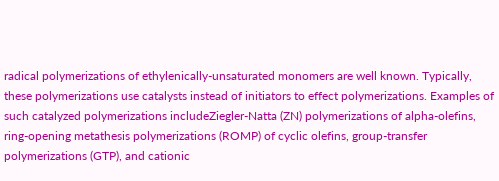radical polymerizations of ethylenically-unsaturated monomers are well known. Typically, these polymerizations use catalysts instead of initiators to effect polymerizations. Examples of such catalyzed polymerizations includeZiegler-Natta (ZN) polymerizations of alpha-olefins, ring-opening metathesis polymerizations (ROMP) of cyclic olefins, group-transfer polymerizations (GTP), and cationic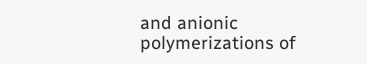and anionic polymerizations of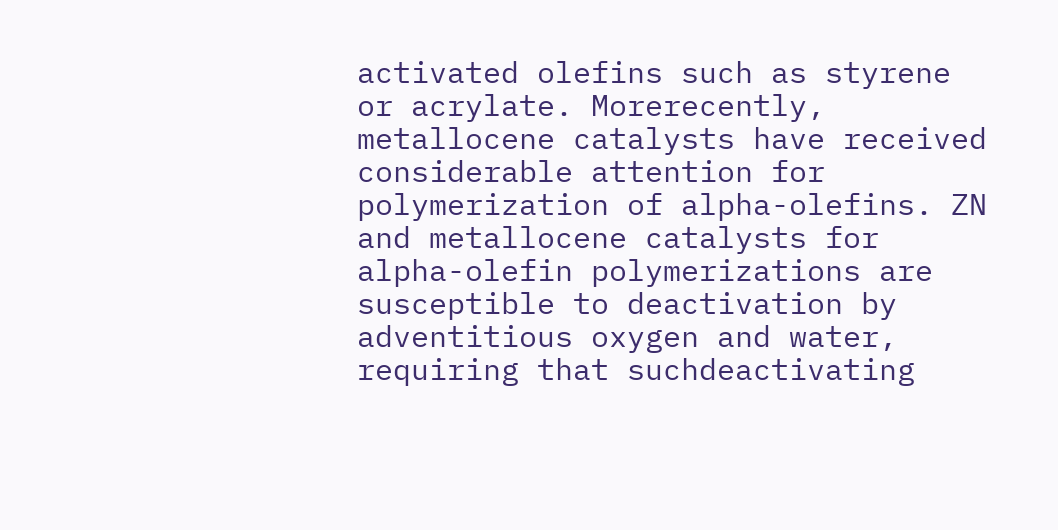activated olefins such as styrene or acrylate. Morerecently, metallocene catalysts have received considerable attention for polymerization of alpha-olefins. ZN and metallocene catalysts for alpha-olefin polymerizations are susceptible to deactivation by adventitious oxygen and water, requiring that suchdeactivating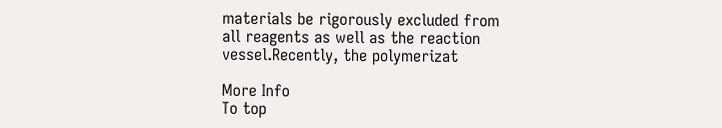materials be rigorously excluded from all reagents as well as the reaction vessel.Recently, the polymerizat

More Info
To top